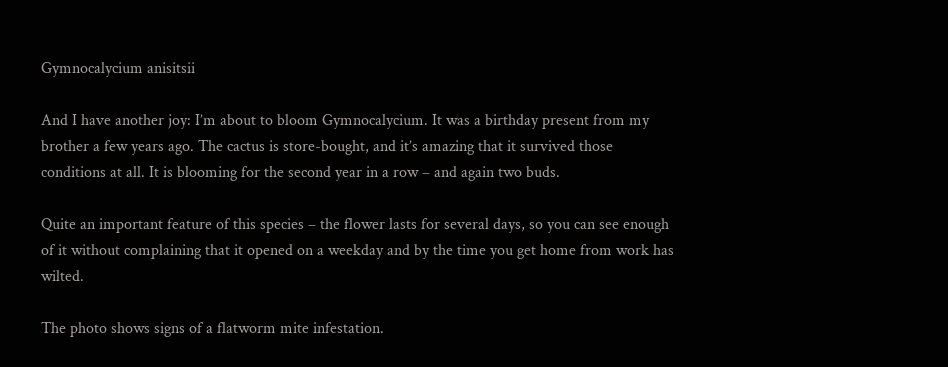Gymnocalycium anisitsii

And I have another joy: I’m about to bloom Gymnocalycium. It was a birthday present from my brother a few years ago. The cactus is store-bought, and it’s amazing that it survived those conditions at all. It is blooming for the second year in a row – and again two buds.

Quite an important feature of this species – the flower lasts for several days, so you can see enough of it without complaining that it opened on a weekday and by the time you get home from work has wilted.

The photo shows signs of a flatworm mite infestation.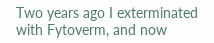Two years ago I exterminated with Fytoverm, and now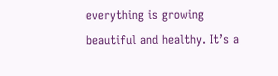everything is growing beautiful and healthy. It’s a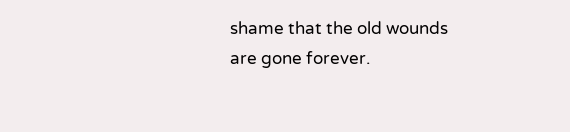shame that the old wounds are gone forever.